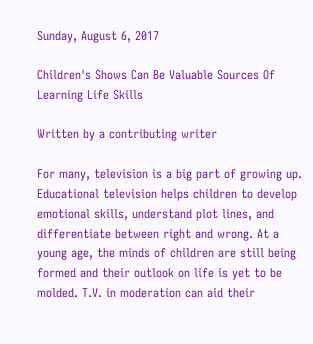Sunday, August 6, 2017

Children's Shows Can Be Valuable Sources Of Learning Life Skills

Written by a contributing writer

For many, television is a big part of growing up. Educational television helps children to develop emotional skills, understand plot lines, and differentiate between right and wrong. At a young age, the minds of children are still being formed and their outlook on life is yet to be molded. T.V. in moderation can aid their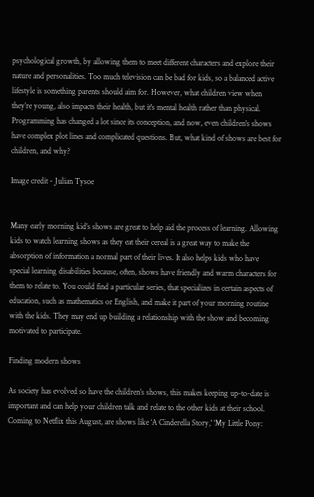psychological growth, by allowing them to meet different characters and explore their nature and personalities. Too much television can be bad for kids, so a balanced active lifestyle is something parents should aim for. However, what children view when they’re young, also impacts their health, but it's mental health rather than physical. Programming has changed a lot since its conception, and now, even children's shows have complex plot lines and complicated questions. But, what kind of shows are best for children, and why?

Image credit - Julian Tysoe


Many early morning kid’s shows are great to help aid the process of learning. Allowing kids to watch learning shows as they eat their cereal is a great way to make the absorption of information a normal part of their lives. It also helps kids who have special learning disabilities because, often, shows have friendly and warm characters for them to relate to. You could find a particular series, that specializes in certain aspects of education, such as mathematics or English, and make it part of your morning routine with the kids. They may end up building a relationship with the show and becoming motivated to participate.

Finding modern shows

As society has evolved so have the children’s shows, this makes keeping up-to-date is important and can help your children talk and relate to the other kids at their school. Coming to Netflix this August, are shows like ‘A Cinderella Story,' ‘My Little Pony: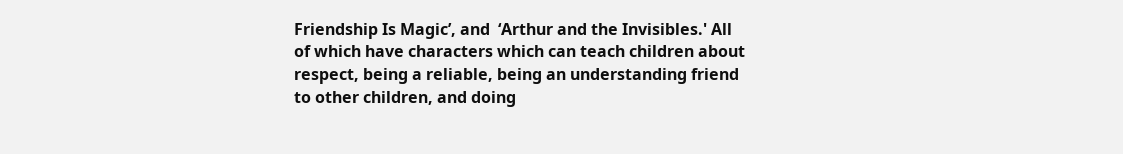Friendship Is Magic’, and  ‘Arthur and the Invisibles.' All of which have characters which can teach children about respect, being a reliable, being an understanding friend to other children, and doing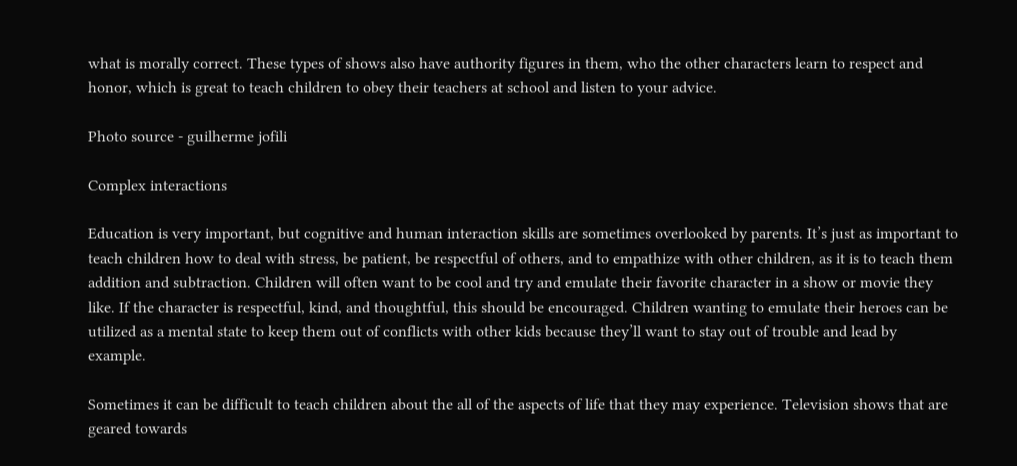what is morally correct. These types of shows also have authority figures in them, who the other characters learn to respect and honor, which is great to teach children to obey their teachers at school and listen to your advice.

Photo source - guilherme jofili

Complex interactions

Education is very important, but cognitive and human interaction skills are sometimes overlooked by parents. It’s just as important to teach children how to deal with stress, be patient, be respectful of others, and to empathize with other children, as it is to teach them addition and subtraction. Children will often want to be cool and try and emulate their favorite character in a show or movie they like. If the character is respectful, kind, and thoughtful, this should be encouraged. Children wanting to emulate their heroes can be utilized as a mental state to keep them out of conflicts with other kids because they’ll want to stay out of trouble and lead by example.

Sometimes it can be difficult to teach children about the all of the aspects of life that they may experience. Television shows that are geared towards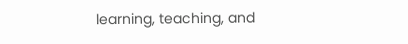learning, teaching, and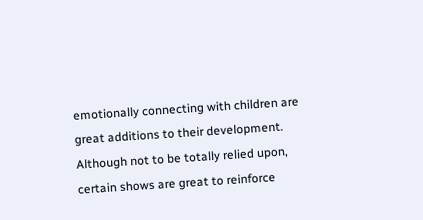emotionally connecting with children are great additions to their development. Although not to be totally relied upon, certain shows are great to reinforce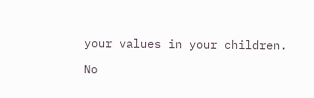your values in your children.

No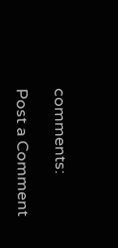comments:

Post a Comment